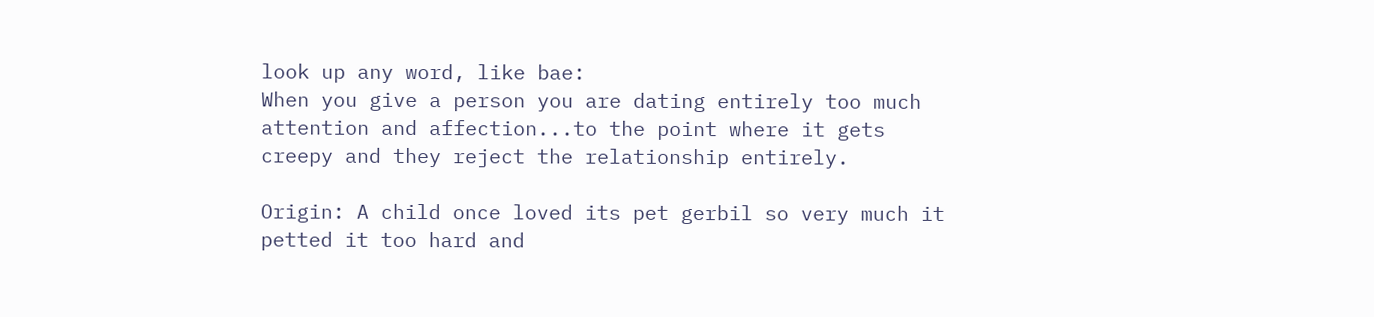look up any word, like bae:
When you give a person you are dating entirely too much attention and affection...to the point where it gets creepy and they reject the relationship entirely.

Origin: A child once loved its pet gerbil so very much it petted it too hard and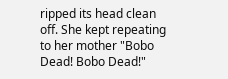ripped its head clean off. She kept repeating to her mother "Bobo Dead! Bobo Dead!"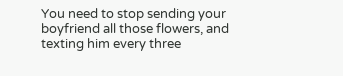You need to stop sending your boyfriend all those flowers, and texting him every three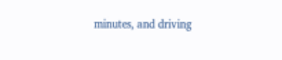minutes, and driving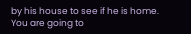by his house to see if he is home. You are going to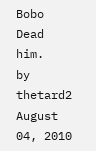Bobo Dead him.
by thetard2 August 04, 2010